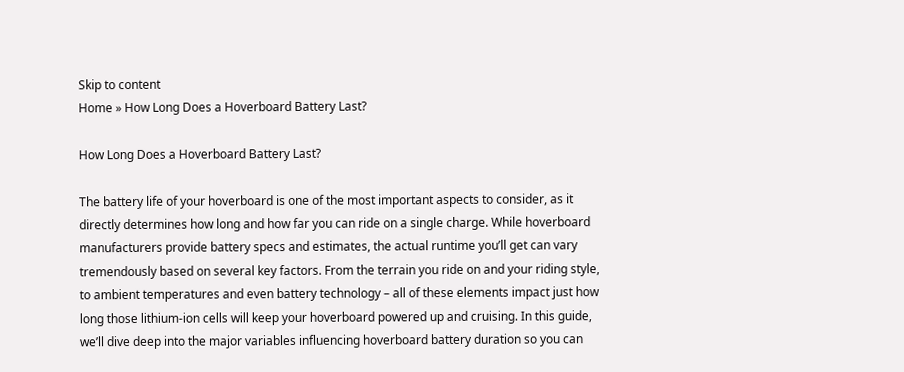Skip to content
Home » How Long Does a Hoverboard Battery Last?

How Long Does a Hoverboard Battery Last?

The battery life of your hoverboard is one of the most important aspects to consider, as it directly determines how long and how far you can ride on a single charge. While hoverboard manufacturers provide battery specs and estimates, the actual runtime you’ll get can vary tremendously based on several key factors. From the terrain you ride on and your riding style, to ambient temperatures and even battery technology – all of these elements impact just how long those lithium-ion cells will keep your hoverboard powered up and cruising. In this guide, we’ll dive deep into the major variables influencing hoverboard battery duration so you can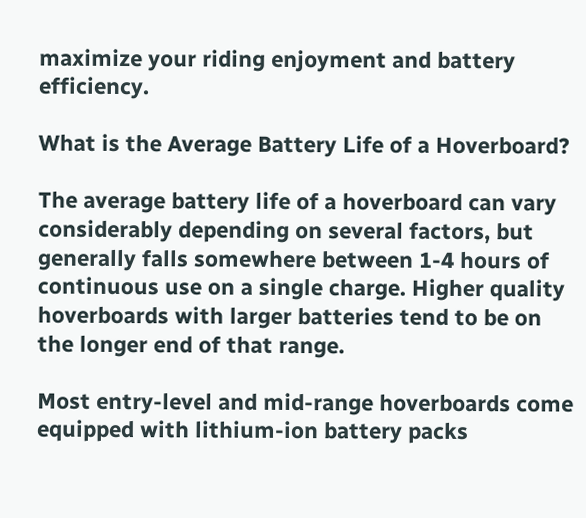maximize your riding enjoyment and battery efficiency.

What is the Average Battery Life of a Hoverboard?

The average battery life of a hoverboard can vary considerably depending on several factors, but generally falls somewhere between 1-4 hours of continuous use on a single charge. Higher quality hoverboards with larger batteries tend to be on the longer end of that range.

Most entry-level and mid-range hoverboards come equipped with lithium-ion battery packs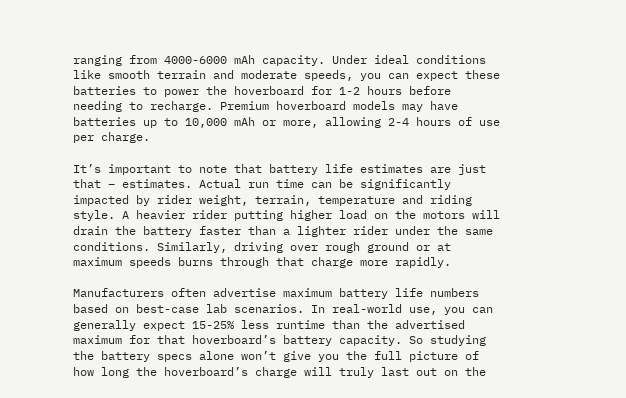ranging from 4000-6000 mAh capacity. Under ideal conditions like smooth terrain and moderate speeds, you can expect these batteries to power the hoverboard for 1-2 hours before needing to recharge. Premium hoverboard models may have batteries up to 10,000 mAh or more, allowing 2-4 hours of use per charge.

It’s important to note that battery life estimates are just that – estimates. Actual run time can be significantly impacted by rider weight, terrain, temperature and riding style. A heavier rider putting higher load on the motors will drain the battery faster than a lighter rider under the same conditions. Similarly, driving over rough ground or at maximum speeds burns through that charge more rapidly.

Manufacturers often advertise maximum battery life numbers based on best-case lab scenarios. In real-world use, you can generally expect 15-25% less runtime than the advertised maximum for that hoverboard’s battery capacity. So studying the battery specs alone won’t give you the full picture of how long the hoverboard’s charge will truly last out on the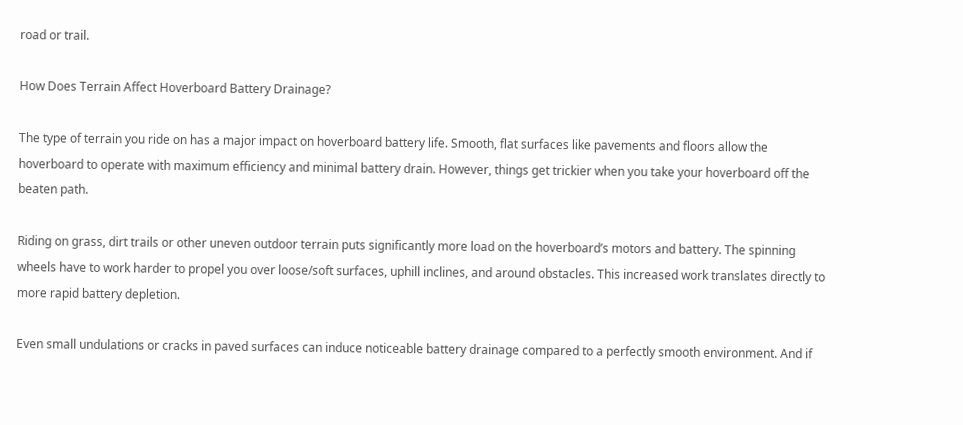road or trail.

How Does Terrain Affect Hoverboard Battery Drainage?

The type of terrain you ride on has a major impact on hoverboard battery life. Smooth, flat surfaces like pavements and floors allow the hoverboard to operate with maximum efficiency and minimal battery drain. However, things get trickier when you take your hoverboard off the beaten path.

Riding on grass, dirt trails or other uneven outdoor terrain puts significantly more load on the hoverboard’s motors and battery. The spinning wheels have to work harder to propel you over loose/soft surfaces, uphill inclines, and around obstacles. This increased work translates directly to more rapid battery depletion.

Even small undulations or cracks in paved surfaces can induce noticeable battery drainage compared to a perfectly smooth environment. And if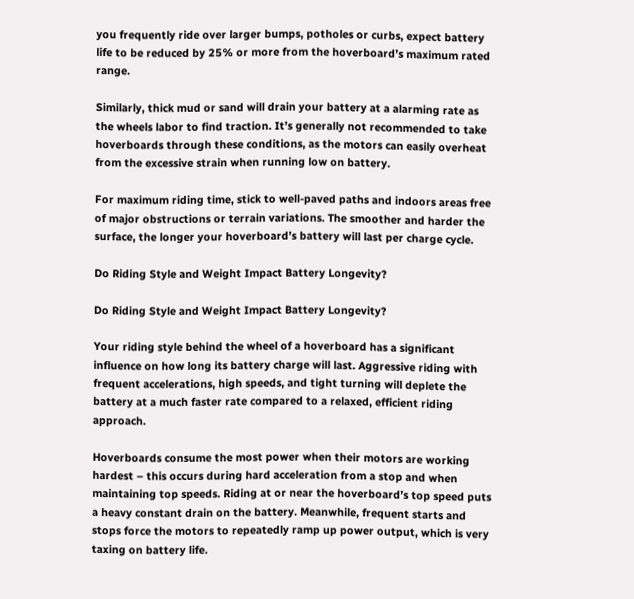you frequently ride over larger bumps, potholes or curbs, expect battery life to be reduced by 25% or more from the hoverboard’s maximum rated range.

Similarly, thick mud or sand will drain your battery at a alarming rate as the wheels labor to find traction. It’s generally not recommended to take hoverboards through these conditions, as the motors can easily overheat from the excessive strain when running low on battery.

For maximum riding time, stick to well-paved paths and indoors areas free of major obstructions or terrain variations. The smoother and harder the surface, the longer your hoverboard’s battery will last per charge cycle.

Do Riding Style and Weight Impact Battery Longevity?

Do Riding Style and Weight Impact Battery Longevity?

Your riding style behind the wheel of a hoverboard has a significant influence on how long its battery charge will last. Aggressive riding with frequent accelerations, high speeds, and tight turning will deplete the battery at a much faster rate compared to a relaxed, efficient riding approach.

Hoverboards consume the most power when their motors are working hardest – this occurs during hard acceleration from a stop and when maintaining top speeds. Riding at or near the hoverboard’s top speed puts a heavy constant drain on the battery. Meanwhile, frequent starts and stops force the motors to repeatedly ramp up power output, which is very taxing on battery life.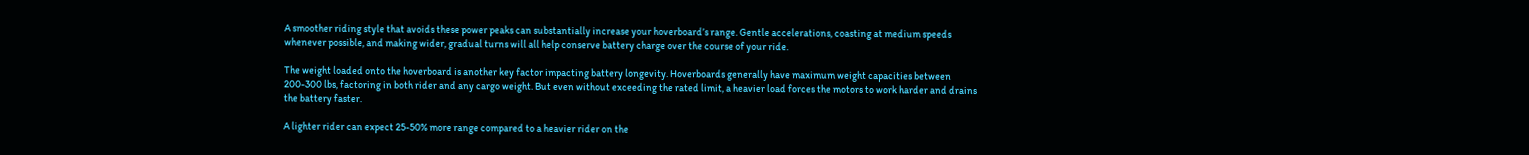A smoother riding style that avoids these power peaks can substantially increase your hoverboard’s range. Gentle accelerations, coasting at medium speeds whenever possible, and making wider, gradual turns will all help conserve battery charge over the course of your ride.

The weight loaded onto the hoverboard is another key factor impacting battery longevity. Hoverboards generally have maximum weight capacities between 200-300 lbs, factoring in both rider and any cargo weight. But even without exceeding the rated limit, a heavier load forces the motors to work harder and drains the battery faster.

A lighter rider can expect 25-50% more range compared to a heavier rider on the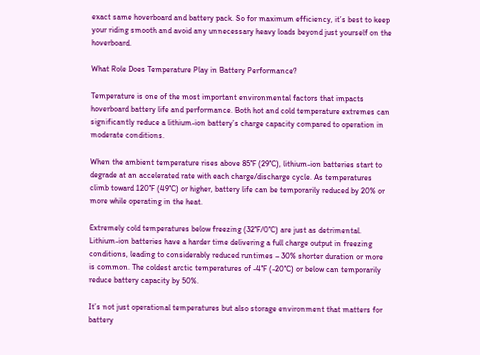exact same hoverboard and battery pack. So for maximum efficiency, it’s best to keep your riding smooth and avoid any unnecessary heavy loads beyond just yourself on the hoverboard.

What Role Does Temperature Play in Battery Performance?

Temperature is one of the most important environmental factors that impacts hoverboard battery life and performance. Both hot and cold temperature extremes can significantly reduce a lithium-ion battery’s charge capacity compared to operation in moderate conditions.

When the ambient temperature rises above 85°F (29°C), lithium-ion batteries start to degrade at an accelerated rate with each charge/discharge cycle. As temperatures climb toward 120°F (49°C) or higher, battery life can be temporarily reduced by 20% or more while operating in the heat.

Extremely cold temperatures below freezing (32°F/0°C) are just as detrimental. Lithium-ion batteries have a harder time delivering a full charge output in freezing conditions, leading to considerably reduced runtimes – 30% shorter duration or more is common. The coldest arctic temperatures of -4°F (-20°C) or below can temporarily reduce battery capacity by 50%.

It’s not just operational temperatures but also storage environment that matters for battery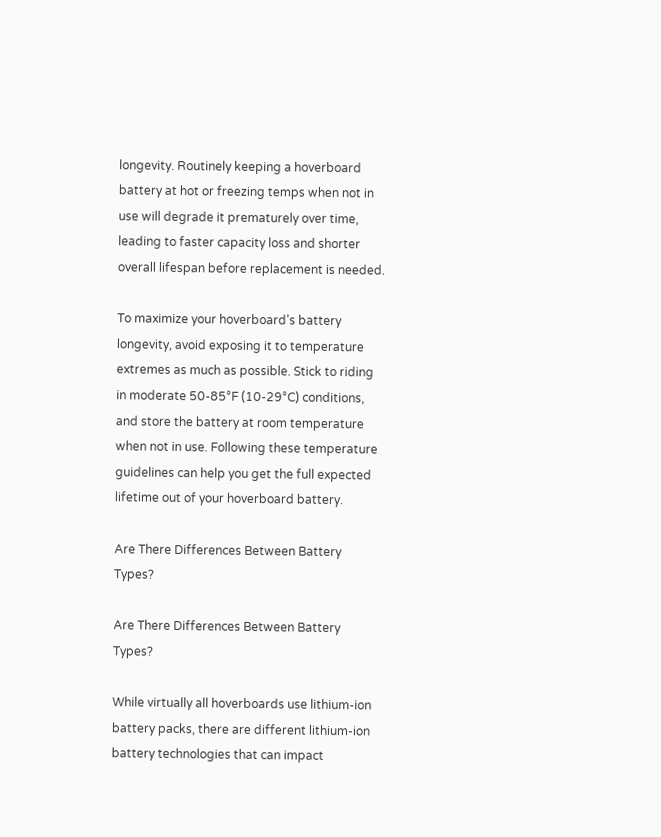longevity. Routinely keeping a hoverboard battery at hot or freezing temps when not in use will degrade it prematurely over time, leading to faster capacity loss and shorter overall lifespan before replacement is needed.

To maximize your hoverboard’s battery longevity, avoid exposing it to temperature extremes as much as possible. Stick to riding in moderate 50-85°F (10-29°C) conditions, and store the battery at room temperature when not in use. Following these temperature guidelines can help you get the full expected lifetime out of your hoverboard battery.

Are There Differences Between Battery Types?

Are There Differences Between Battery Types?

While virtually all hoverboards use lithium-ion battery packs, there are different lithium-ion battery technologies that can impact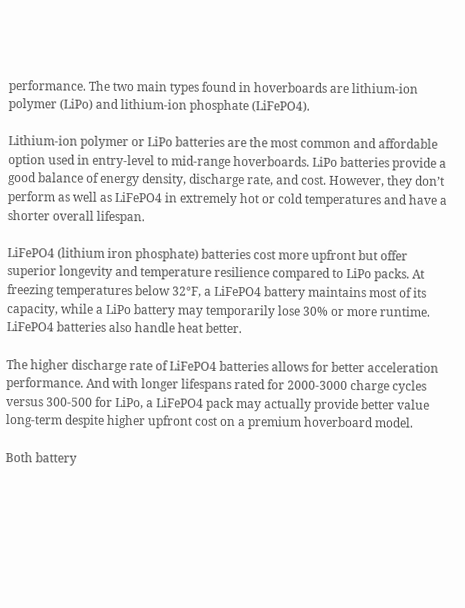performance. The two main types found in hoverboards are lithium-ion polymer (LiPo) and lithium-ion phosphate (LiFePO4).

Lithium-ion polymer or LiPo batteries are the most common and affordable option used in entry-level to mid-range hoverboards. LiPo batteries provide a good balance of energy density, discharge rate, and cost. However, they don’t perform as well as LiFePO4 in extremely hot or cold temperatures and have a shorter overall lifespan.

LiFePO4 (lithium iron phosphate) batteries cost more upfront but offer superior longevity and temperature resilience compared to LiPo packs. At freezing temperatures below 32°F, a LiFePO4 battery maintains most of its capacity, while a LiPo battery may temporarily lose 30% or more runtime. LiFePO4 batteries also handle heat better.

The higher discharge rate of LiFePO4 batteries allows for better acceleration performance. And with longer lifespans rated for 2000-3000 charge cycles versus 300-500 for LiPo, a LiFePO4 pack may actually provide better value long-term despite higher upfront cost on a premium hoverboard model.

Both battery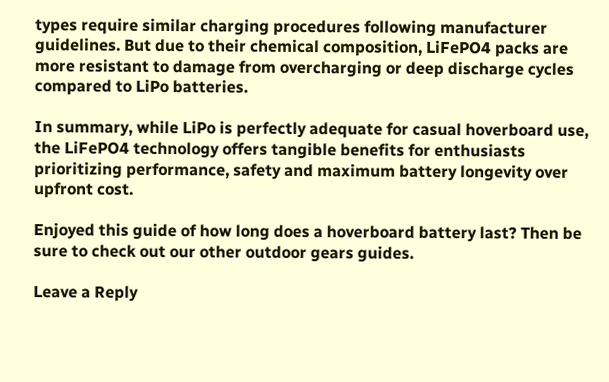types require similar charging procedures following manufacturer guidelines. But due to their chemical composition, LiFePO4 packs are more resistant to damage from overcharging or deep discharge cycles compared to LiPo batteries.

In summary, while LiPo is perfectly adequate for casual hoverboard use, the LiFePO4 technology offers tangible benefits for enthusiasts prioritizing performance, safety and maximum battery longevity over upfront cost.

Enjoyed this guide of how long does a hoverboard battery last? Then be sure to check out our other outdoor gears guides.

Leave a Reply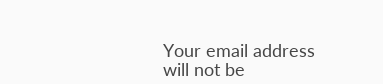Your email address will not be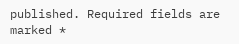published. Required fields are marked *